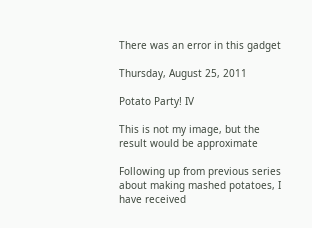There was an error in this gadget

Thursday, August 25, 2011

Potato Party! IV

This is not my image, but the result would be approximate

Following up from previous series about making mashed potatoes, I have received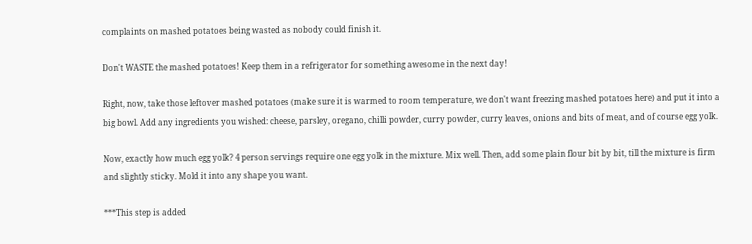complaints on mashed potatoes being wasted as nobody could finish it.

Don't WASTE the mashed potatoes! Keep them in a refrigerator for something awesome in the next day!

Right, now, take those leftover mashed potatoes (make sure it is warmed to room temperature, we don't want freezing mashed potatoes here) and put it into a big bowl. Add any ingredients you wished: cheese, parsley, oregano, chilli powder, curry powder, curry leaves, onions and bits of meat, and of course egg yolk.

Now, exactly how much egg yolk? 4 person servings require one egg yolk in the mixture. Mix well. Then, add some plain flour bit by bit, till the mixture is firm and slightly sticky. Mold it into any shape you want.

***This step is added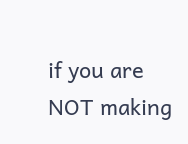if you are NOT making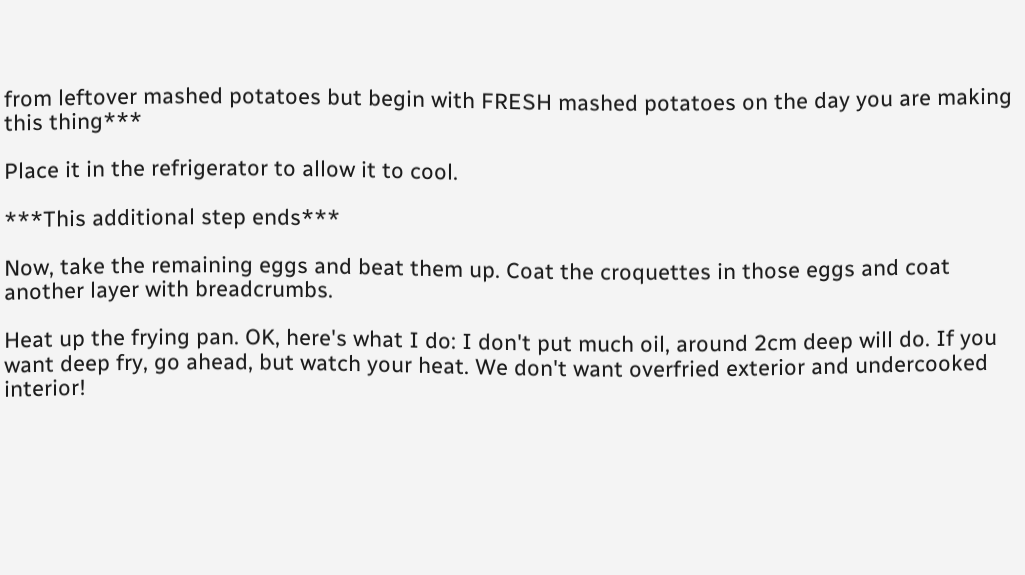from leftover mashed potatoes but begin with FRESH mashed potatoes on the day you are making this thing***

Place it in the refrigerator to allow it to cool.

***This additional step ends***

Now, take the remaining eggs and beat them up. Coat the croquettes in those eggs and coat another layer with breadcrumbs.

Heat up the frying pan. OK, here's what I do: I don't put much oil, around 2cm deep will do. If you want deep fry, go ahead, but watch your heat. We don't want overfried exterior and undercooked interior!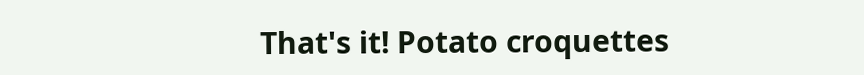That's it! Potato croquettes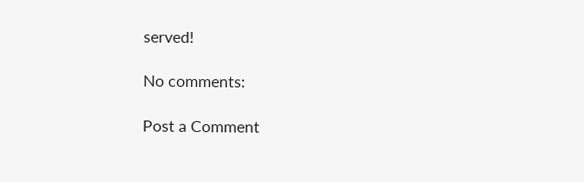served!

No comments:

Post a Comment